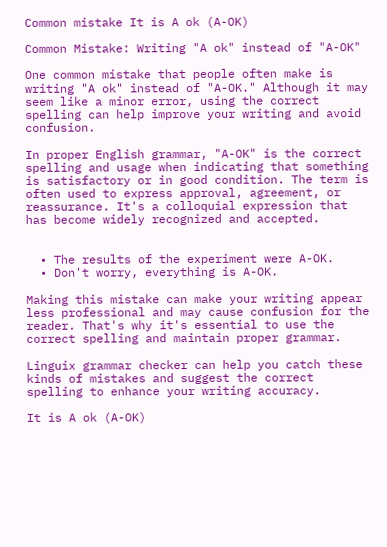Common mistake It is A ok (A-OK)

Common Mistake: Writing "A ok" instead of "A-OK"

One common mistake that people often make is writing "A ok" instead of "A-OK." Although it may seem like a minor error, using the correct spelling can help improve your writing and avoid confusion.

In proper English grammar, "A-OK" is the correct spelling and usage when indicating that something is satisfactory or in good condition. The term is often used to express approval, agreement, or reassurance. It's a colloquial expression that has become widely recognized and accepted.


  • The results of the experiment were A-OK.
  • Don't worry, everything is A-OK.

Making this mistake can make your writing appear less professional and may cause confusion for the reader. That's why it's essential to use the correct spelling and maintain proper grammar.

Linguix grammar checker can help you catch these kinds of mistakes and suggest the correct spelling to enhance your writing accuracy.

It is A ok (A-OK)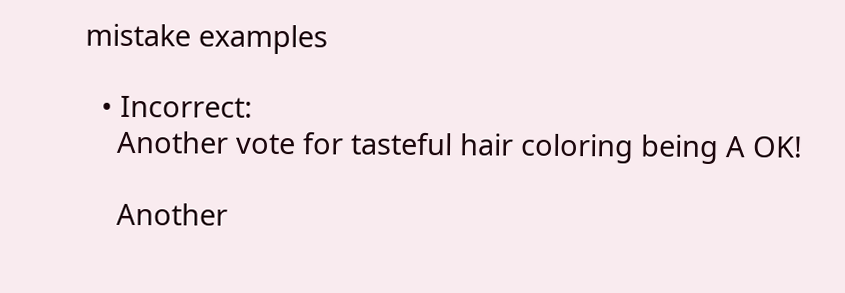mistake examples

  • Incorrect:
    Another vote for tasteful hair coloring being A OK!

    Another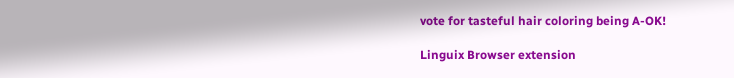vote for tasteful hair coloring being A-OK!

Linguix Browser extension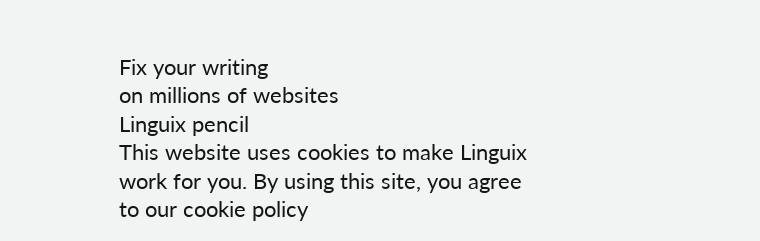Fix your writing
on millions of websites
Linguix pencil
This website uses cookies to make Linguix work for you. By using this site, you agree to our cookie policy